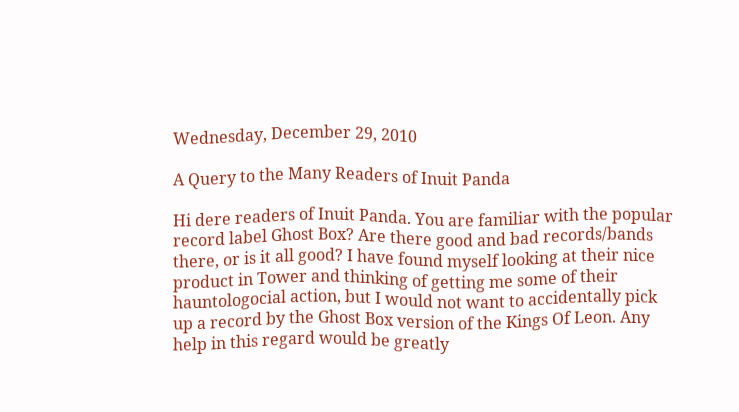Wednesday, December 29, 2010

A Query to the Many Readers of Inuit Panda

Hi dere readers of Inuit Panda. You are familiar with the popular record label Ghost Box? Are there good and bad records/bands there, or is it all good? I have found myself looking at their nice product in Tower and thinking of getting me some of their hauntologocial action, but I would not want to accidentally pick up a record by the Ghost Box version of the Kings Of Leon. Any help in this regard would be greatly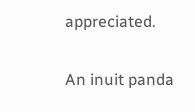appreciated.

An inuit panda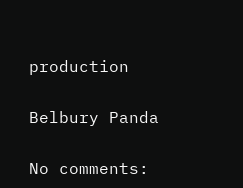production

Belbury Panda

No comments: